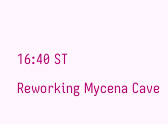16:40 ST
Reworking Mycena Cave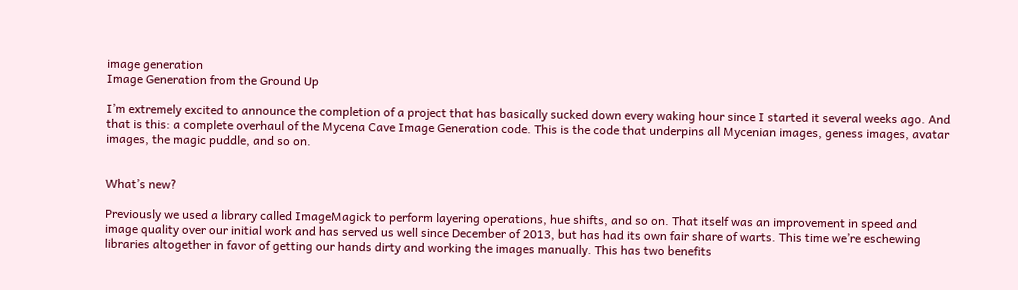image generation
Image Generation from the Ground Up

I’m extremely excited to announce the completion of a project that has basically sucked down every waking hour since I started it several weeks ago. And that is this: a complete overhaul of the Mycena Cave Image Generation code. This is the code that underpins all Mycenian images, geness images, avatar images, the magic puddle, and so on.


What’s new?

Previously we used a library called ImageMagick to perform layering operations, hue shifts, and so on. That itself was an improvement in speed and image quality over our initial work and has served us well since December of 2013, but has had its own fair share of warts. This time we’re eschewing libraries altogether in favor of getting our hands dirty and working the images manually. This has two benefits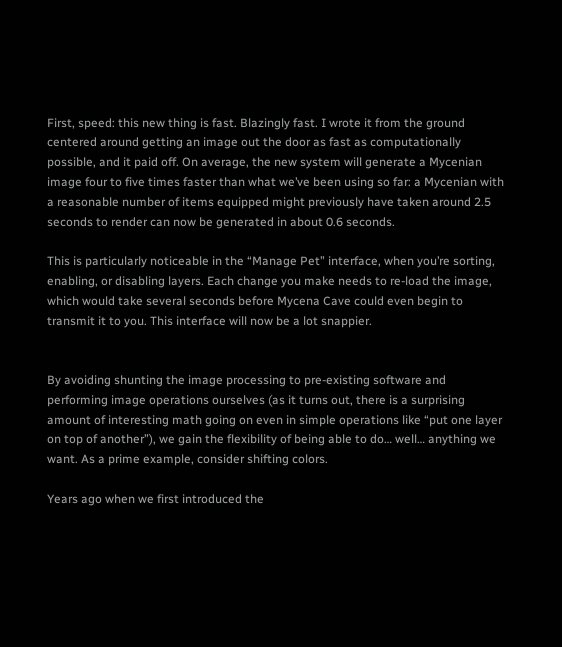First, speed: this new thing is fast. Blazingly fast. I wrote it from the ground centered around getting an image out the door as fast as computationally possible, and it paid off. On average, the new system will generate a Mycenian image four to five times faster than what we’ve been using so far: a Mycenian with a reasonable number of items equipped might previously have taken around 2.5 seconds to render can now be generated in about 0.6 seconds.

This is particularly noticeable in the “Manage Pet” interface, when you’re sorting, enabling, or disabling layers. Each change you make needs to re-load the image, which would take several seconds before Mycena Cave could even begin to transmit it to you. This interface will now be a lot snappier.


By avoiding shunting the image processing to pre-existing software and performing image operations ourselves (as it turns out, there is a surprising amount of interesting math going on even in simple operations like “put one layer on top of another”), we gain the flexibility of being able to do… well… anything we want. As a prime example, consider shifting colors.

Years ago when we first introduced the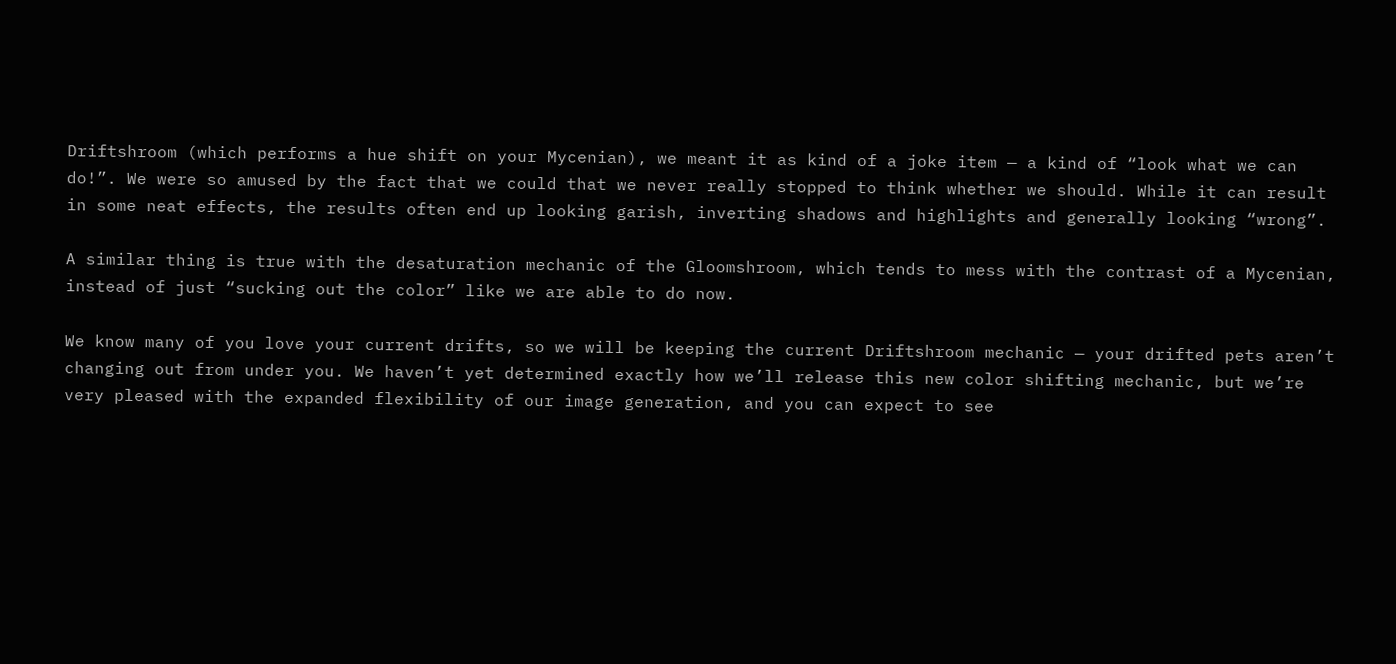Driftshroom (which performs a hue shift on your Mycenian), we meant it as kind of a joke item — a kind of “look what we can do!”. We were so amused by the fact that we could that we never really stopped to think whether we should. While it can result in some neat effects, the results often end up looking garish, inverting shadows and highlights and generally looking “wrong”.

A similar thing is true with the desaturation mechanic of the Gloomshroom, which tends to mess with the contrast of a Mycenian, instead of just “sucking out the color” like we are able to do now.

We know many of you love your current drifts, so we will be keeping the current Driftshroom mechanic — your drifted pets aren’t changing out from under you. We haven’t yet determined exactly how we’ll release this new color shifting mechanic, but we’re very pleased with the expanded flexibility of our image generation, and you can expect to see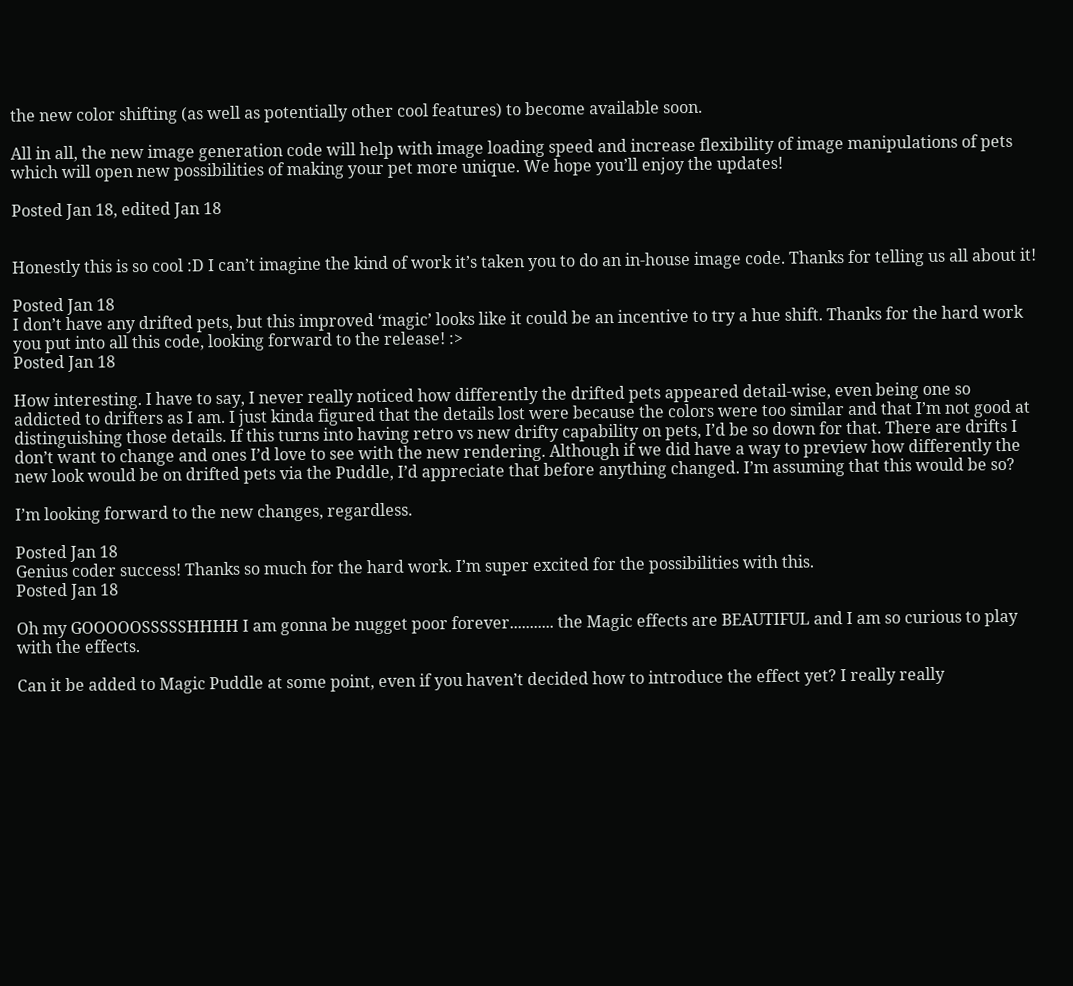the new color shifting (as well as potentially other cool features) to become available soon.

All in all, the new image generation code will help with image loading speed and increase flexibility of image manipulations of pets which will open new possibilities of making your pet more unique. We hope you’ll enjoy the updates!

Posted Jan 18, edited Jan 18


Honestly this is so cool :D I can’t imagine the kind of work it’s taken you to do an in-house image code. Thanks for telling us all about it!

Posted Jan 18
I don’t have any drifted pets, but this improved ‘magic’ looks like it could be an incentive to try a hue shift. Thanks for the hard work you put into all this code, looking forward to the release! :>
Posted Jan 18

How interesting. I have to say, I never really noticed how differently the drifted pets appeared detail-wise, even being one so addicted to drifters as I am. I just kinda figured that the details lost were because the colors were too similar and that I’m not good at distinguishing those details. If this turns into having retro vs new drifty capability on pets, I’d be so down for that. There are drifts I don’t want to change and ones I’d love to see with the new rendering. Although if we did have a way to preview how differently the new look would be on drifted pets via the Puddle, I’d appreciate that before anything changed. I’m assuming that this would be so?

I’m looking forward to the new changes, regardless.

Posted Jan 18
Genius coder success! Thanks so much for the hard work. I’m super excited for the possibilities with this.
Posted Jan 18

Oh my GOOOOOSSSSSHHHH I am gonna be nugget poor forever........... the Magic effects are BEAUTIFUL and I am so curious to play with the effects.

Can it be added to Magic Puddle at some point, even if you haven’t decided how to introduce the effect yet? I really really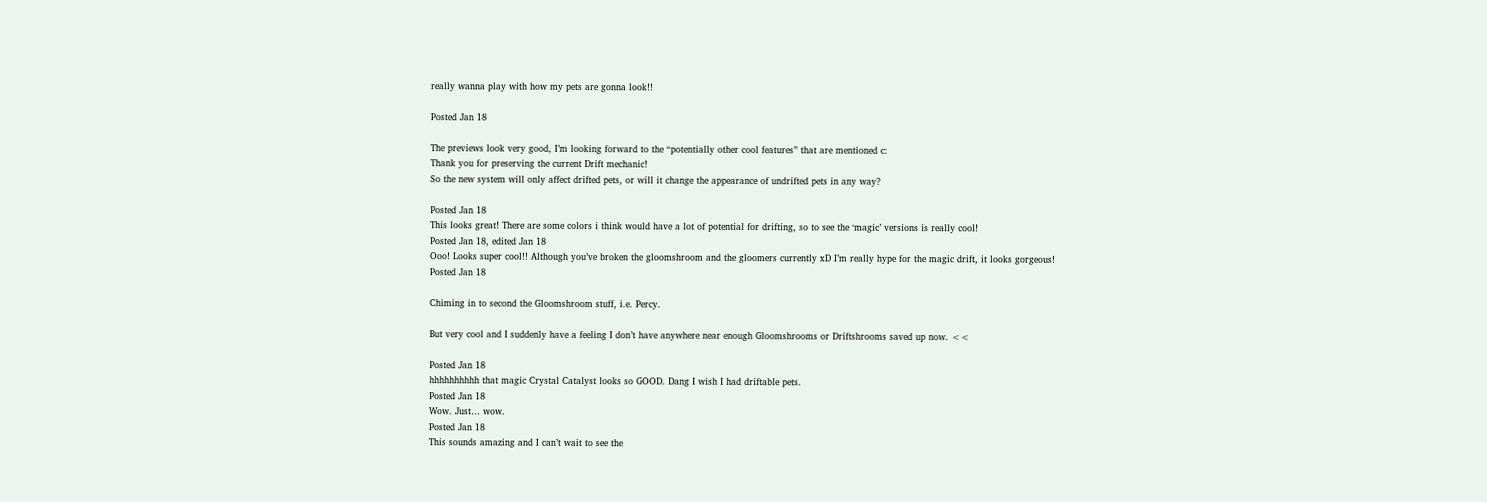really wanna play with how my pets are gonna look!!

Posted Jan 18

The previews look very good, I’m looking forward to the “potentially other cool features” that are mentioned c:
Thank you for preserving the current Drift mechanic!
So the new system will only affect drifted pets, or will it change the appearance of undrifted pets in any way?

Posted Jan 18
This looks great! There are some colors i think would have a lot of potential for drifting, so to see the ‘magic’ versions is really cool!
Posted Jan 18, edited Jan 18
Ooo! Looks super cool!! Although you’ve broken the gloomshroom and the gloomers currently xD I’m really hype for the magic drift, it looks gorgeous!
Posted Jan 18

Chiming in to second the Gloomshroom stuff, i.e. Percy.

But very cool and I suddenly have a feeling I don’t have anywhere near enough Gloomshrooms or Driftshrooms saved up now. <<

Posted Jan 18
hhhhhhhhhh that magic Crystal Catalyst looks so GOOD. Dang I wish I had driftable pets.
Posted Jan 18
Wow. Just… wow.
Posted Jan 18
This sounds amazing and I can’t wait to see the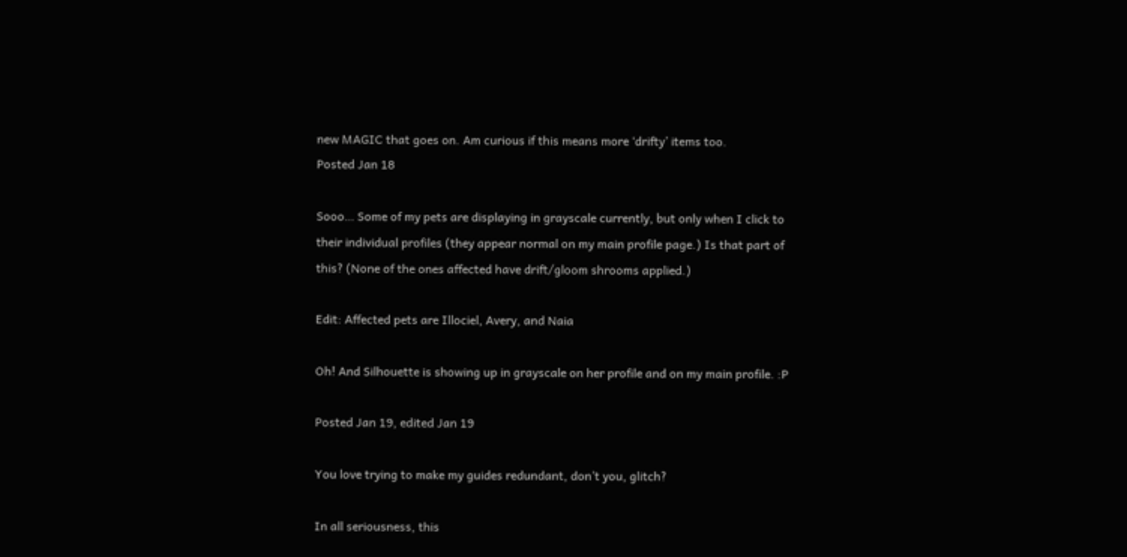new MAGIC that goes on. Am curious if this means more ‘drifty’ items too.
Posted Jan 18

Sooo… Some of my pets are displaying in grayscale currently, but only when I click to their individual profiles (they appear normal on my main profile page.) Is that part of this? (None of the ones affected have drift/gloom shrooms applied.)

Edit: Affected pets are Illociel, Avery, and Naia

Oh! And Silhouette is showing up in grayscale on her profile and on my main profile. :P

Posted Jan 19, edited Jan 19

You love trying to make my guides redundant, don’t you, glitch?

In all seriousness, this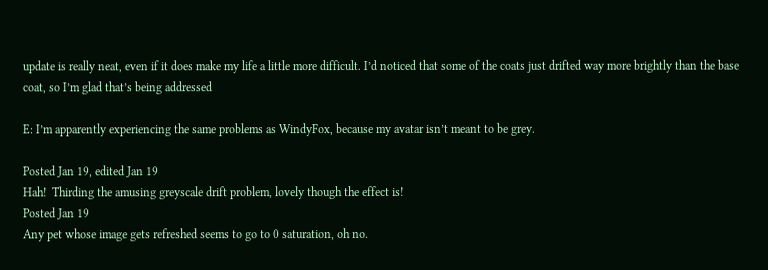update is really neat, even if it does make my life a little more difficult. I’d noticed that some of the coats just drifted way more brightly than the base coat, so I’m glad that’s being addressed

E: I’m apparently experiencing the same problems as WindyFox, because my avatar isn’t meant to be grey.

Posted Jan 19, edited Jan 19
Hah!  Thirding the amusing greyscale drift problem, lovely though the effect is!
Posted Jan 19
Any pet whose image gets refreshed seems to go to 0 saturation, oh no.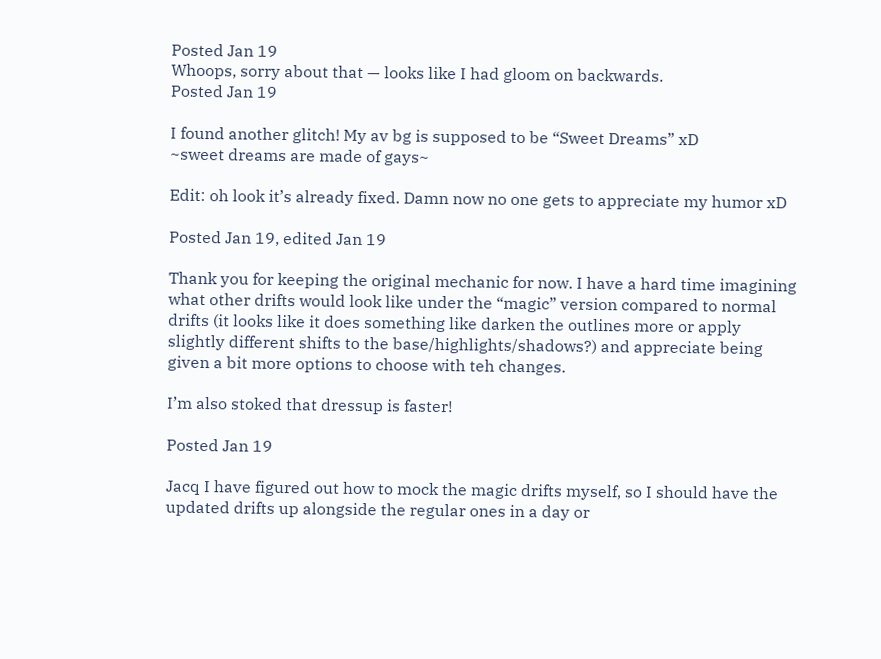Posted Jan 19
Whoops, sorry about that — looks like I had gloom on backwards.
Posted Jan 19

I found another glitch! My av bg is supposed to be “Sweet Dreams” xD
~sweet dreams are made of gays~

Edit: oh look it’s already fixed. Damn now no one gets to appreciate my humor xD

Posted Jan 19, edited Jan 19

Thank you for keeping the original mechanic for now. I have a hard time imagining what other drifts would look like under the “magic” version compared to normal drifts (it looks like it does something like darken the outlines more or apply slightly different shifts to the base/highlights/shadows?) and appreciate being given a bit more options to choose with teh changes.

I’m also stoked that dressup is faster!

Posted Jan 19

Jacq I have figured out how to mock the magic drifts myself, so I should have the updated drifts up alongside the regular ones in a day or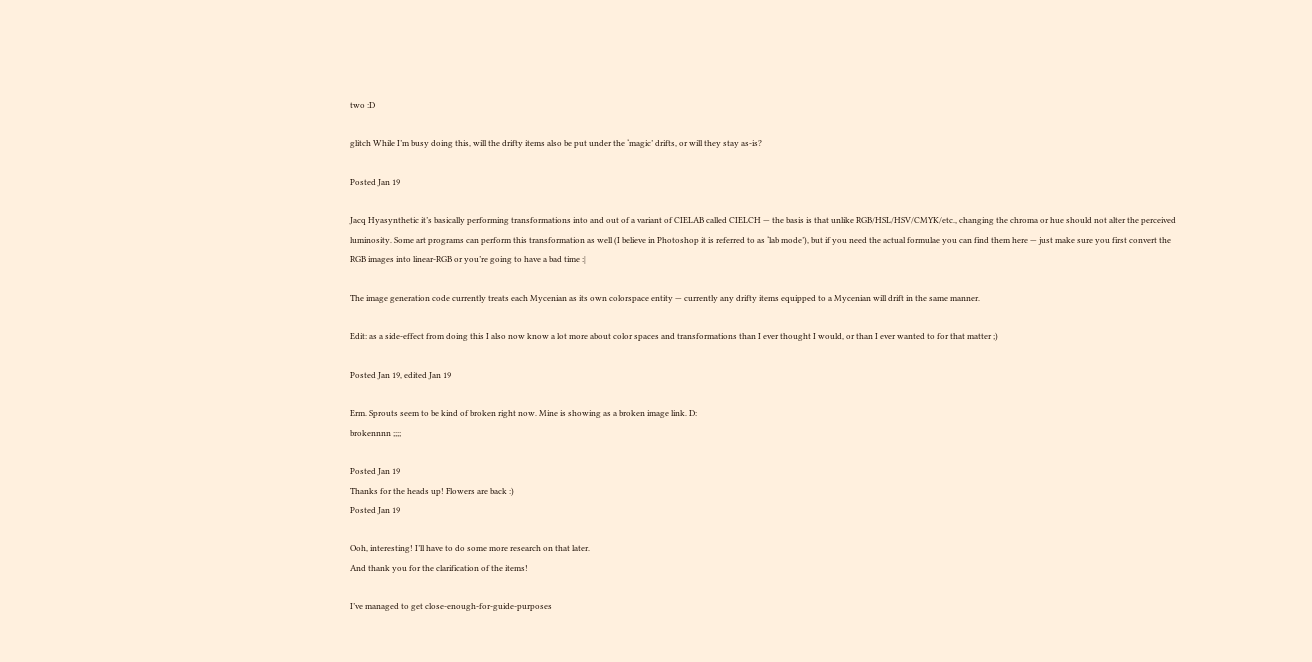two :D

glitch While I’m busy doing this, will the drifty items also be put under the ‘magic’ drifts, or will they stay as-is?

Posted Jan 19

Jacq Hyasynthetic it’s basically performing transformations into and out of a variant of CIELAB called CIELCH — the basis is that unlike RGB/HSL/HSV/CMYK/etc., changing the chroma or hue should not alter the perceived luminosity. Some art programs can perform this transformation as well (I believe in Photoshop it is referred to as ‘lab mode’), but if you need the actual formulae you can find them here — just make sure you first convert the RGB images into linear-RGB or you’re going to have a bad time :|

The image generation code currently treats each Mycenian as its own colorspace entity — currently any drifty items equipped to a Mycenian will drift in the same manner.

Edit: as a side-effect from doing this I also now know a lot more about color spaces and transformations than I ever thought I would, or than I ever wanted to for that matter ;)

Posted Jan 19, edited Jan 19

Erm. Sprouts seem to be kind of broken right now. Mine is showing as a broken image link. D:
brokennnn ;;;;

Posted Jan 19
Thanks for the heads up! Flowers are back :)
Posted Jan 19

Ooh, interesting! I’ll have to do some more research on that later.
And thank you for the clarification of the items!

I’ve managed to get close-enough-for-guide-purposes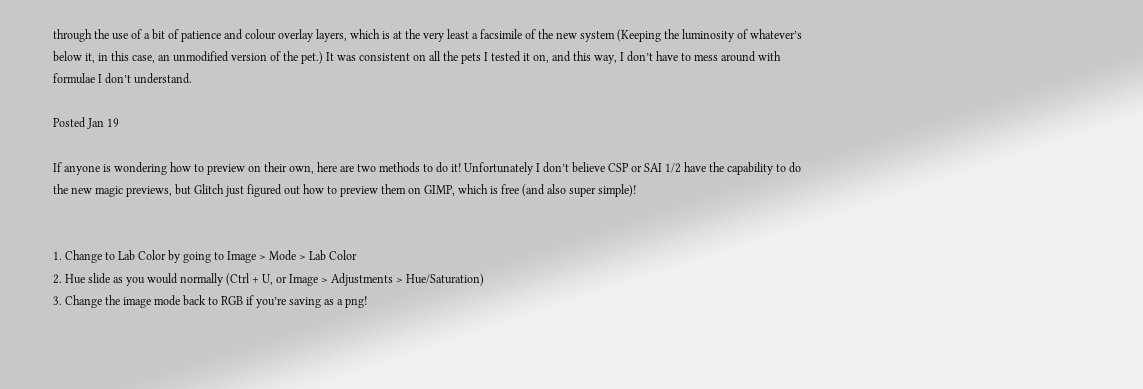through the use of a bit of patience and colour overlay layers, which is at the very least a facsimile of the new system (Keeping the luminosity of whatever’s below it, in this case, an unmodified version of the pet.) It was consistent on all the pets I tested it on, and this way, I don’t have to mess around with formulae I don’t understand.

Posted Jan 19

If anyone is wondering how to preview on their own, here are two methods to do it! Unfortunately I don’t believe CSP or SAI 1/2 have the capability to do the new magic previews, but Glitch just figured out how to preview them on GIMP, which is free (and also super simple)!


1. Change to Lab Color by going to Image > Mode > Lab Color
2. Hue slide as you would normally (Ctrl + U, or Image > Adjustments > Hue/Saturation)
3. Change the image mode back to RGB if you’re saving as a png!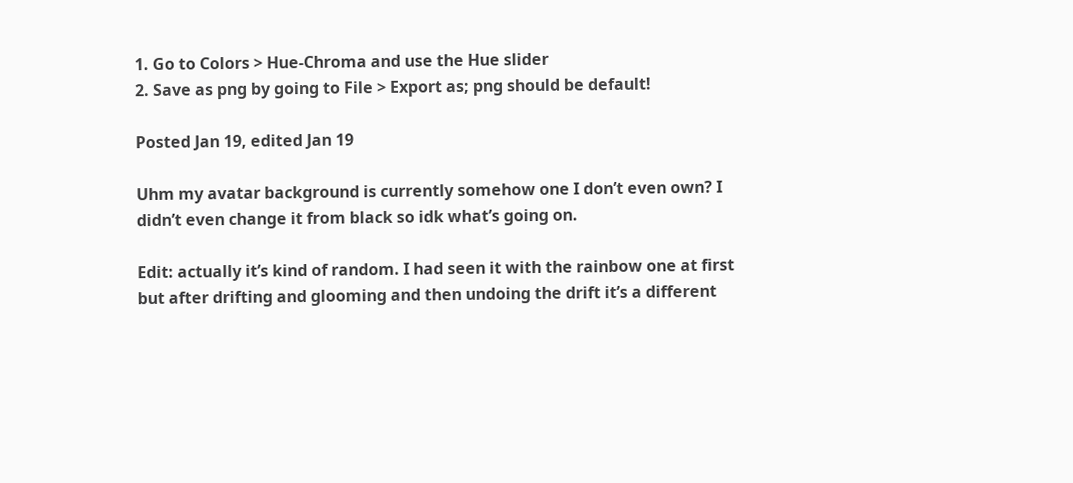1. Go to Colors > Hue-Chroma and use the Hue slider
2. Save as png by going to File > Export as; png should be default!

Posted Jan 19, edited Jan 19

Uhm my avatar background is currently somehow one I don’t even own? I didn’t even change it from black so idk what’s going on.

Edit: actually it’s kind of random. I had seen it with the rainbow one at first but after drifting and glooming and then undoing the drift it’s a different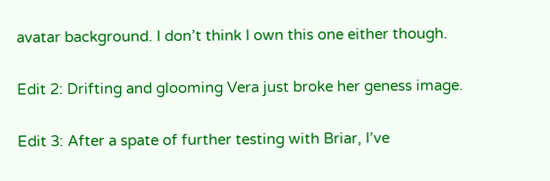avatar background. I don’t think I own this one either though.

Edit 2: Drifting and glooming Vera just broke her geness image.

Edit 3: After a spate of further testing with Briar, I’ve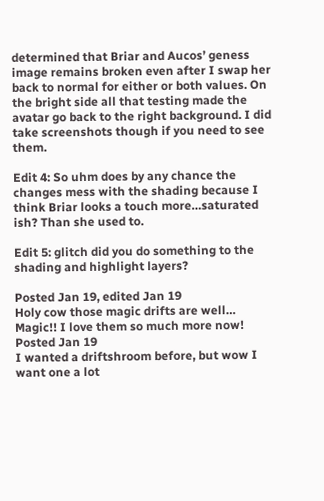determined that Briar and Aucos’ geness image remains broken even after I swap her back to normal for either or both values. On the bright side all that testing made the avatar go back to the right background. I did take screenshots though if you need to see them.

Edit 4: So uhm does by any chance the changes mess with the shading because I think Briar looks a touch more…saturated ish? Than she used to.

Edit 5: glitch did you do something to the shading and highlight layers?

Posted Jan 19, edited Jan 19
Holy cow those magic drifts are well… Magic!! I love them so much more now!
Posted Jan 19
I wanted a driftshroom before, but wow I want one a lot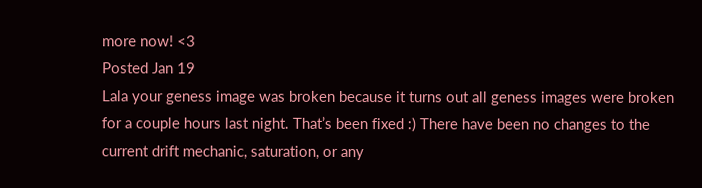more now! <3
Posted Jan 19
Lala your geness image was broken because it turns out all geness images were broken for a couple hours last night. That’s been fixed :) There have been no changes to the current drift mechanic, saturation, or any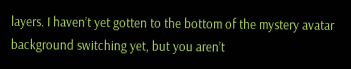layers. I haven’t yet gotten to the bottom of the mystery avatar background switching yet, but you aren’t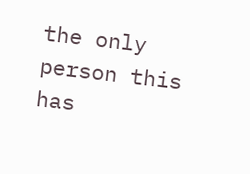the only person this has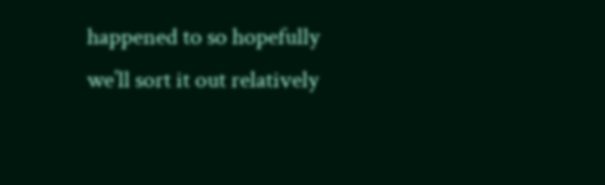happened to so hopefully we’ll sort it out relatively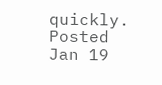quickly.
Posted Jan 19